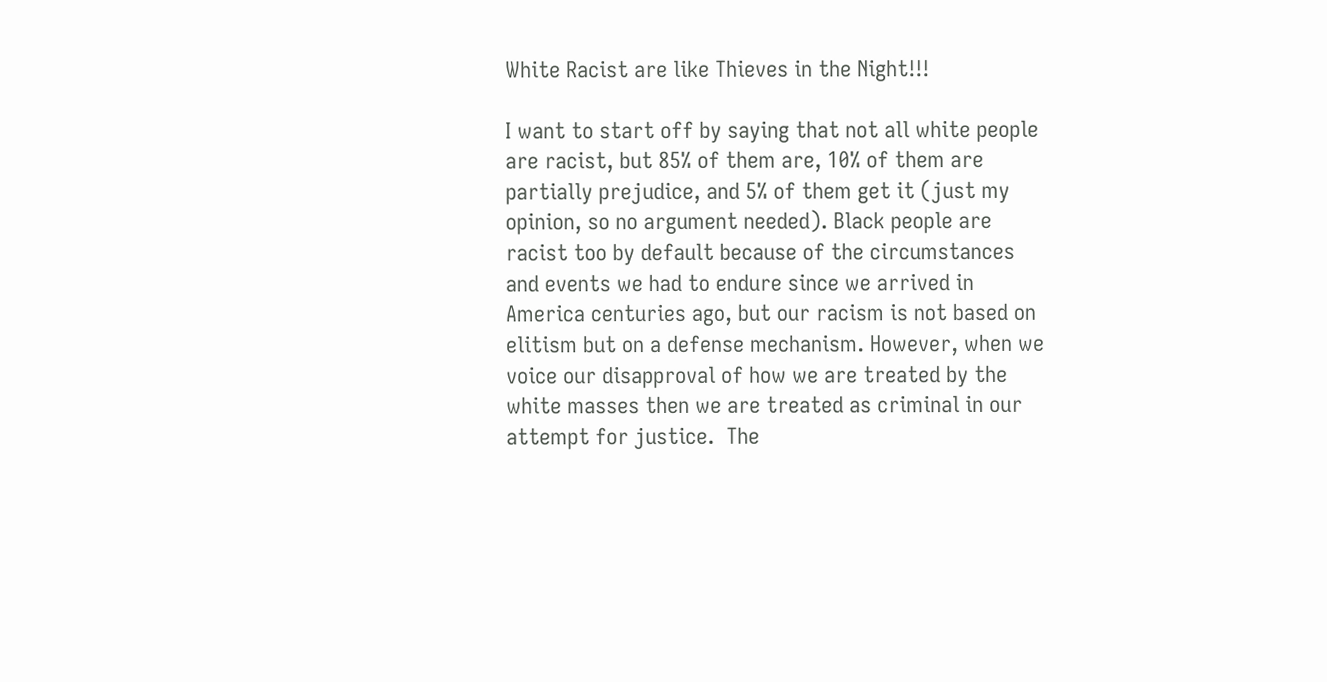White Racist are like Thieves in the Night!!!

I want to start off by saying that not all white people are racist, but 85% of them are, 10% of them are partially prejudice, and 5% of them get it (just my opinion, so no argument needed). Black people are racist too by default because of the circumstances and events we had to endure since we arrived in America centuries ago, but our racism is not based on elitism but on a defense mechanism. However, when we voice our disapproval of how we are treated by the white masses then we are treated as criminal in our attempt for justice.  The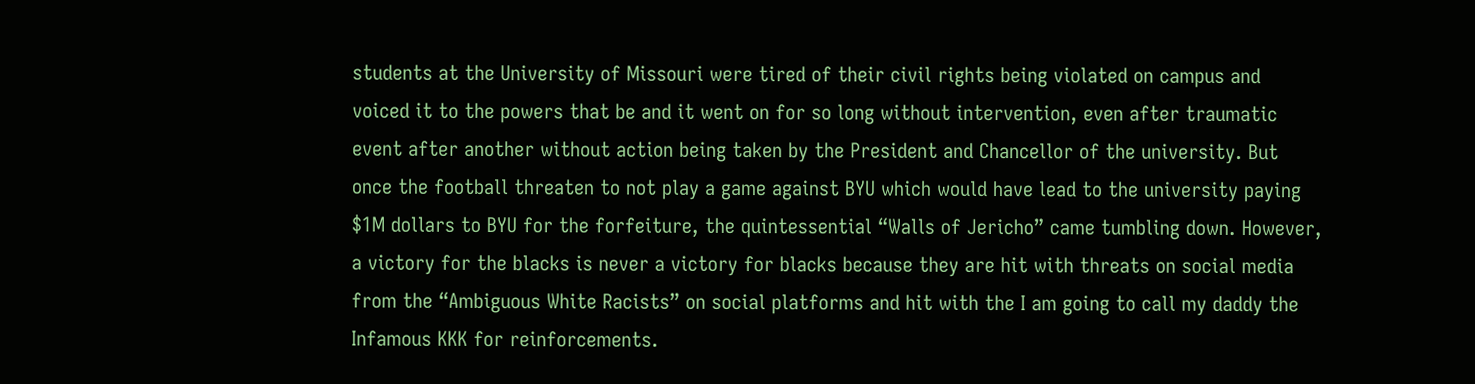students at the University of Missouri were tired of their civil rights being violated on campus and voiced it to the powers that be and it went on for so long without intervention, even after traumatic event after another without action being taken by the President and Chancellor of the university. But once the football threaten to not play a game against BYU which would have lead to the university paying $1M dollars to BYU for the forfeiture, the quintessential “Walls of Jericho” came tumbling down. However, a victory for the blacks is never a victory for blacks because they are hit with threats on social media from the “Ambiguous White Racists” on social platforms and hit with the I am going to call my daddy the Infamous KKK for reinforcements.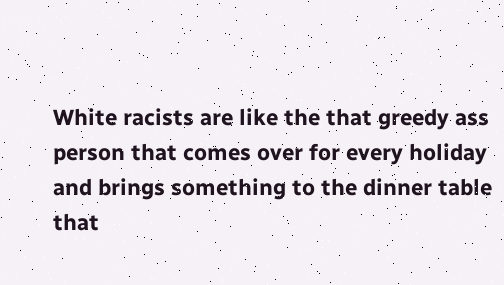White racists are like the that greedy ass person that comes over for every holiday and brings something to the dinner table that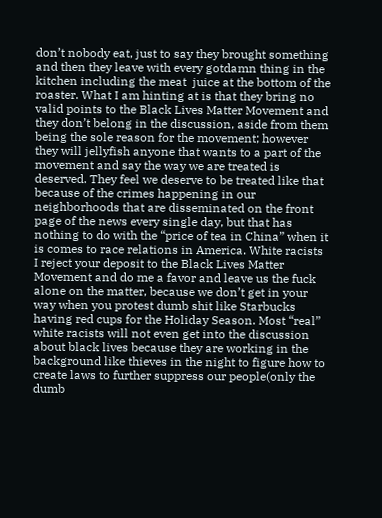don’t nobody eat, just to say they brought something and then they leave with every gotdamn thing in the kitchen including the meat  juice at the bottom of the roaster. What I am hinting at is that they bring no valid points to the Black Lives Matter Movement and they don’t belong in the discussion, aside from them being the sole reason for the movement; however they will jellyfish anyone that wants to a part of the movement and say the way we are treated is deserved. They feel we deserve to be treated like that because of the crimes happening in our neighborhoods that are disseminated on the front page of the news every single day, but that has nothing to do with the “price of tea in China” when it is comes to race relations in America. White racists I reject your deposit to the Black Lives Matter Movement and do me a favor and leave us the fuck alone on the matter, because we don’t get in your way when you protest dumb shit like Starbucks having red cups for the Holiday Season. Most “real” white racists will not even get into the discussion about black lives because they are working in the background like thieves in the night to figure how to create laws to further suppress our people(only the dumb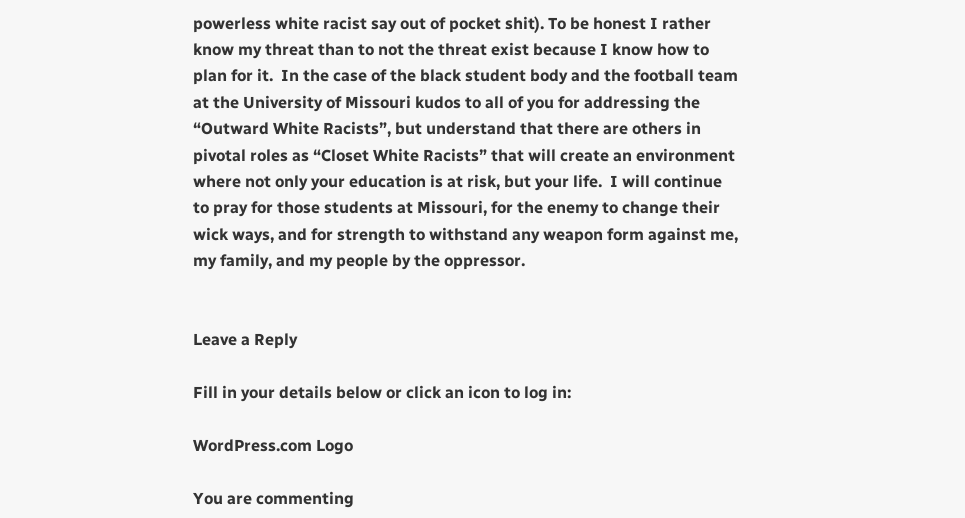powerless white racist say out of pocket shit). To be honest I rather know my threat than to not the threat exist because I know how to plan for it.  In the case of the black student body and the football team at the University of Missouri kudos to all of you for addressing the “Outward White Racists”, but understand that there are others in pivotal roles as “Closet White Racists” that will create an environment where not only your education is at risk, but your life.  I will continue to pray for those students at Missouri, for the enemy to change their wick ways, and for strength to withstand any weapon form against me, my family, and my people by the oppressor.


Leave a Reply

Fill in your details below or click an icon to log in:

WordPress.com Logo

You are commenting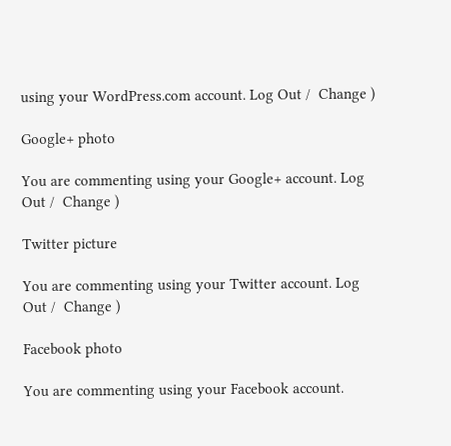using your WordPress.com account. Log Out /  Change )

Google+ photo

You are commenting using your Google+ account. Log Out /  Change )

Twitter picture

You are commenting using your Twitter account. Log Out /  Change )

Facebook photo

You are commenting using your Facebook account.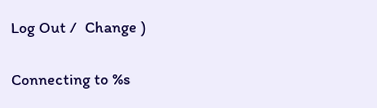Log Out /  Change )


Connecting to %s